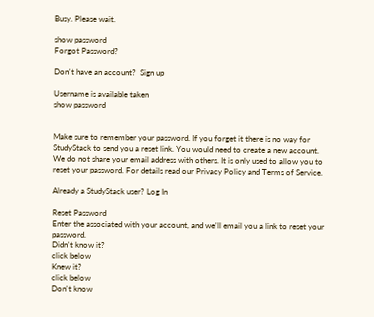Busy. Please wait.

show password
Forgot Password?

Don't have an account?  Sign up

Username is available taken
show password


Make sure to remember your password. If you forget it there is no way for StudyStack to send you a reset link. You would need to create a new account.
We do not share your email address with others. It is only used to allow you to reset your password. For details read our Privacy Policy and Terms of Service.

Already a StudyStack user? Log In

Reset Password
Enter the associated with your account, and we'll email you a link to reset your password.
Didn't know it?
click below
Knew it?
click below
Don't know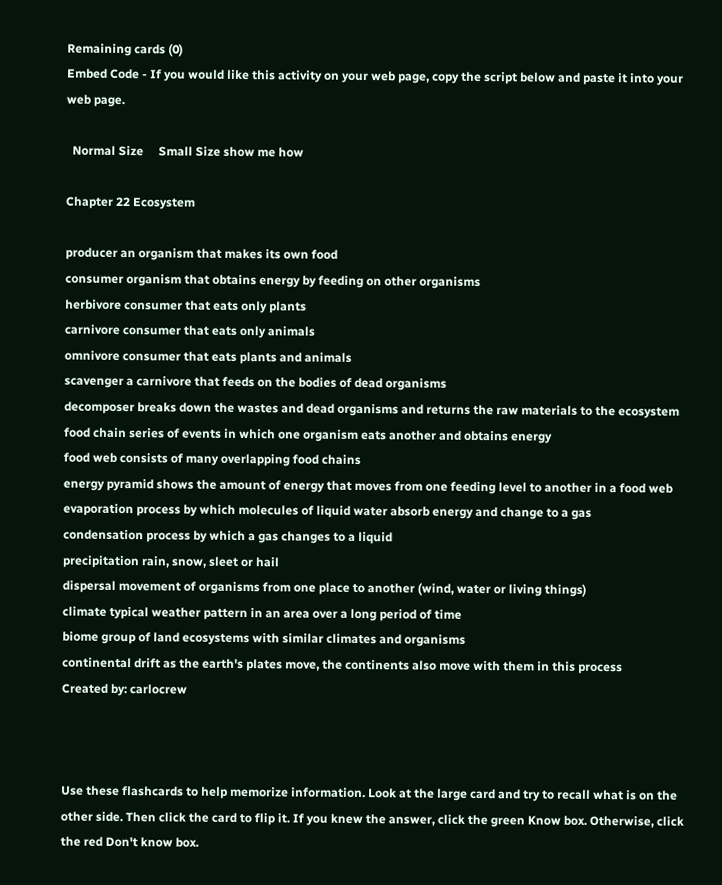Remaining cards (0)
Embed Code - If you would like this activity on your web page, copy the script below and paste it into your web page.

  Normal Size     Small Size show me how

Chapter 22 Ecosystem

producer an organism that makes its own food
consumer organism that obtains energy by feeding on other organisms
herbivore consumer that eats only plants
carnivore consumer that eats only animals
omnivore consumer that eats plants and animals
scavenger a carnivore that feeds on the bodies of dead organisms
decomposer breaks down the wastes and dead organisms and returns the raw materials to the ecosystem
food chain series of events in which one organism eats another and obtains energy
food web consists of many overlapping food chains
energy pyramid shows the amount of energy that moves from one feeding level to another in a food web
evaporation process by which molecules of liquid water absorb energy and change to a gas
condensation process by which a gas changes to a liquid
precipitation rain, snow, sleet or hail
dispersal movement of organisms from one place to another (wind, water or living things)
climate typical weather pattern in an area over a long period of time
biome group of land ecosystems with similar climates and organisms
continental drift as the earth's plates move, the continents also move with them in this process
Created by: carlocrew



Use these flashcards to help memorize information. Look at the large card and try to recall what is on the other side. Then click the card to flip it. If you knew the answer, click the green Know box. Otherwise, click the red Don't know box.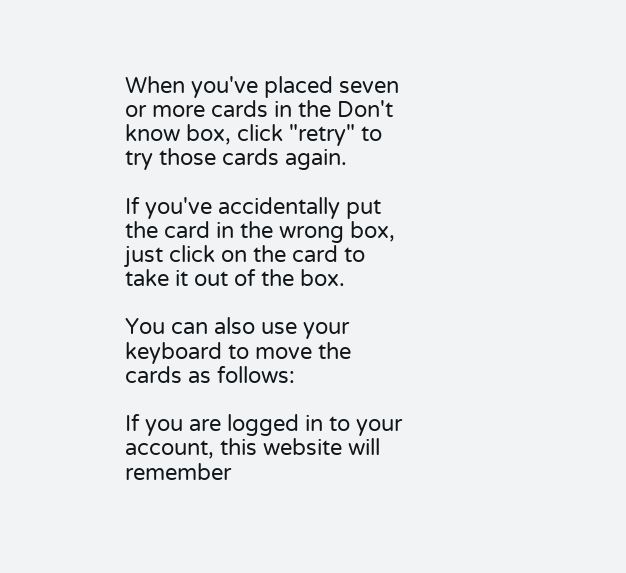When you've placed seven or more cards in the Don't know box, click "retry" to try those cards again.

If you've accidentally put the card in the wrong box, just click on the card to take it out of the box.

You can also use your keyboard to move the cards as follows:

If you are logged in to your account, this website will remember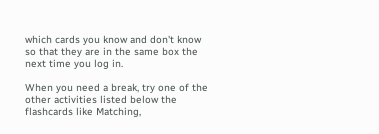which cards you know and don't know so that they are in the same box the next time you log in.

When you need a break, try one of the other activities listed below the flashcards like Matching,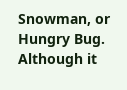Snowman, or Hungry Bug. Although it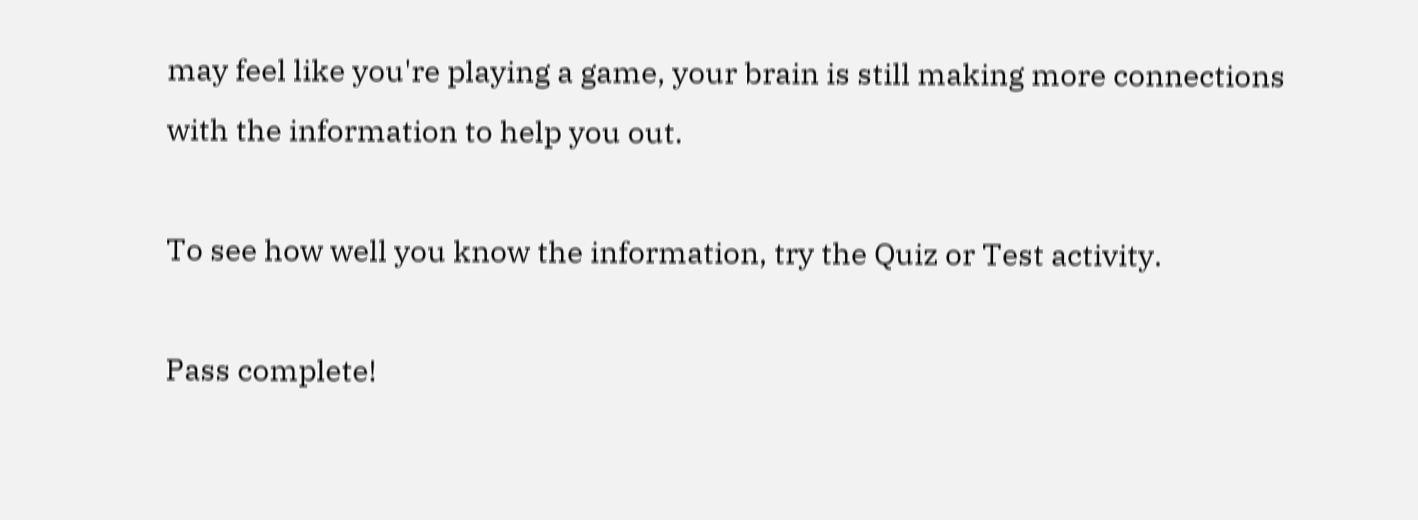may feel like you're playing a game, your brain is still making more connections with the information to help you out.

To see how well you know the information, try the Quiz or Test activity.

Pass complete!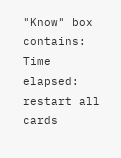"Know" box contains:
Time elapsed:
restart all cards